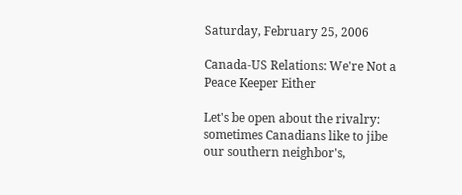Saturday, February 25, 2006

Canada-US Relations: We're Not a Peace Keeper Either

Let's be open about the rivalry: sometimes Canadians like to jibe our southern neighbor's,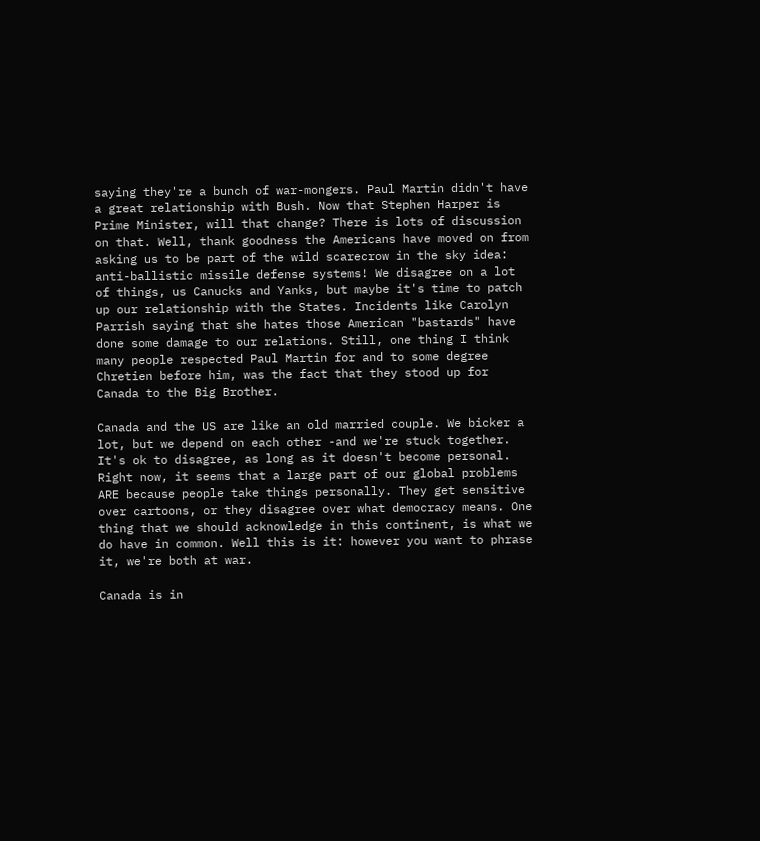saying they're a bunch of war-mongers. Paul Martin didn't have a great relationship with Bush. Now that Stephen Harper is Prime Minister, will that change? There is lots of discussion on that. Well, thank goodness the Americans have moved on from asking us to be part of the wild scarecrow in the sky idea: anti-ballistic missile defense systems! We disagree on a lot of things, us Canucks and Yanks, but maybe it's time to patch up our relationship with the States. Incidents like Carolyn Parrish saying that she hates those American "bastards" have done some damage to our relations. Still, one thing I think many people respected Paul Martin for and to some degree Chretien before him, was the fact that they stood up for Canada to the Big Brother.

Canada and the US are like an old married couple. We bicker a lot, but we depend on each other -and we're stuck together. It's ok to disagree, as long as it doesn't become personal. Right now, it seems that a large part of our global problems ARE because people take things personally. They get sensitive over cartoons, or they disagree over what democracy means. One thing that we should acknowledge in this continent, is what we do have in common. Well this is it: however you want to phrase it, we're both at war.

Canada is in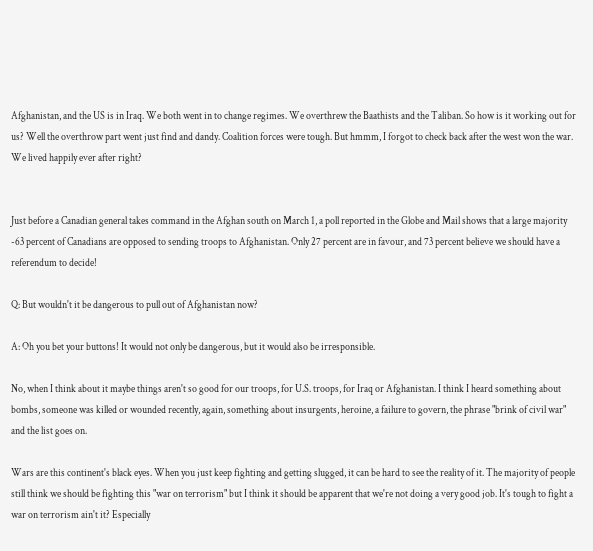Afghanistan, and the US is in Iraq. We both went in to change regimes. We overthrew the Baathists and the Taliban. So how is it working out for us? Well the overthrow part went just find and dandy. Coalition forces were tough. But hmmm, I forgot to check back after the west won the war. We lived happily ever after right?


Just before a Canadian general takes command in the Afghan south on March 1, a poll reported in the Globe and Mail shows that a large majority -63 percent of Canadians are opposed to sending troops to Afghanistan. Only 27 percent are in favour, and 73 percent believe we should have a referendum to decide!

Q: But wouldn't it be dangerous to pull out of Afghanistan now?

A: Oh you bet your buttons! It would not only be dangerous, but it would also be irresponsible.

No, when I think about it maybe things aren't so good for our troops, for U.S. troops, for Iraq or Afghanistan. I think I heard something about bombs, someone was killed or wounded recently, again, something about insurgents, heroine, a failure to govern, the phrase "brink of civil war" and the list goes on.

Wars are this continent's black eyes. When you just keep fighting and getting slugged, it can be hard to see the reality of it. The majority of people still think we should be fighting this "war on terrorism" but I think it should be apparent that we're not doing a very good job. It's tough to fight a war on terrorism ain't it? Especially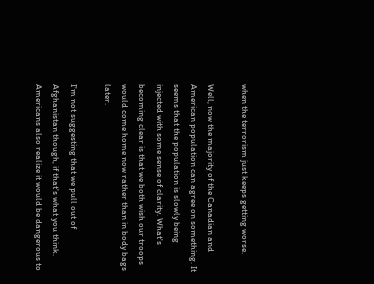when the terrorism just keeps getting worse.

Well, now the majority of the Canadian and American population can agree on something. It seems that the population is slowly being injected with some sense of clarity. What's becoming clear is that we both wish our troops would come home now rather than in body bags later.

I'm not suggesting that we pull out of Afghanistan though, if that's what you think. Americans also realize it would be dangerous to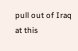pull out of Iraq at this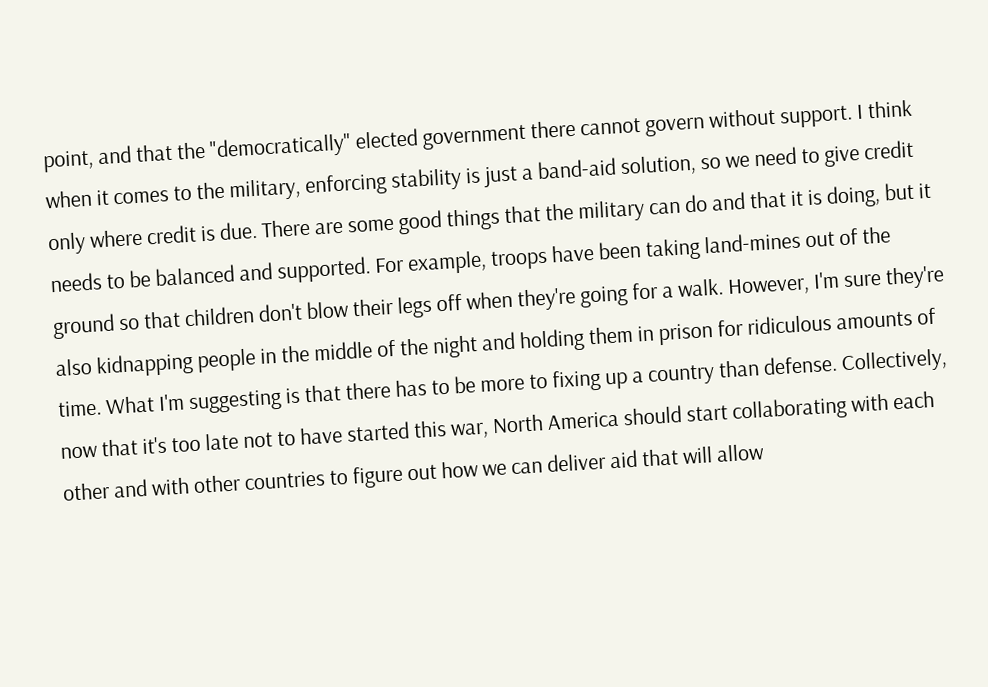point, and that the "democratically" elected government there cannot govern without support. I think when it comes to the military, enforcing stability is just a band-aid solution, so we need to give credit only where credit is due. There are some good things that the military can do and that it is doing, but it needs to be balanced and supported. For example, troops have been taking land-mines out of the ground so that children don't blow their legs off when they're going for a walk. However, I'm sure they're also kidnapping people in the middle of the night and holding them in prison for ridiculous amounts of time. What I'm suggesting is that there has to be more to fixing up a country than defense. Collectively, now that it's too late not to have started this war, North America should start collaborating with each other and with other countries to figure out how we can deliver aid that will allow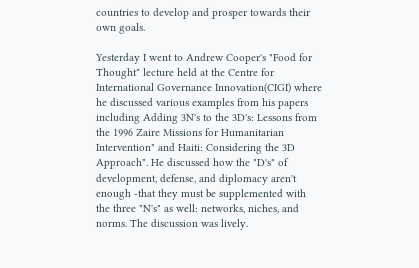countries to develop and prosper towards their own goals.

Yesterday I went to Andrew Cooper's "Food for Thought" lecture held at the Centre for International Governance Innovation(CIGI) where he discussed various examples from his papers including Adding 3N's to the 3D's: Lessons from the 1996 Zaire Missions for Humanitarian Intervention" and Haiti: Considering the 3D Approach". He discussed how the "D's" of development, defense, and diplomacy aren't enough -that they must be supplemented with the three "N's" as well: networks, niches, and norms. The discussion was lively.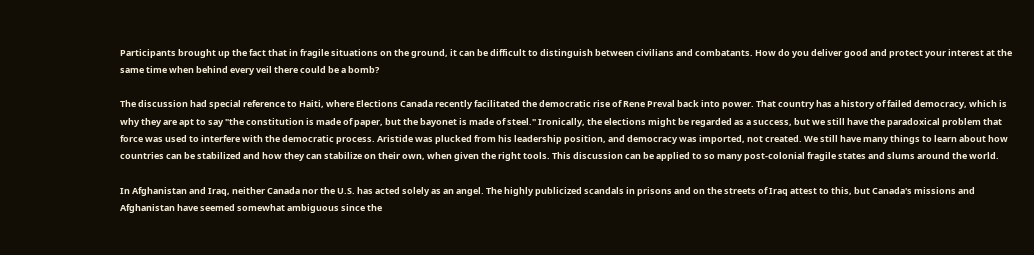Participants brought up the fact that in fragile situations on the ground, it can be difficult to distinguish between civilians and combatants. How do you deliver good and protect your interest at the same time when behind every veil there could be a bomb?

The discussion had special reference to Haiti, where Elections Canada recently facilitated the democratic rise of Rene Preval back into power. That country has a history of failed democracy, which is why they are apt to say "the constitution is made of paper, but the bayonet is made of steel." Ironically, the elections might be regarded as a success, but we still have the paradoxical problem that force was used to interfere with the democratic process. Aristide was plucked from his leadership position, and democracy was imported, not created. We still have many things to learn about how countries can be stabilized and how they can stabilize on their own, when given the right tools. This discussion can be applied to so many post-colonial fragile states and slums around the world.

In Afghanistan and Iraq, neither Canada nor the U.S. has acted solely as an angel. The highly publicized scandals in prisons and on the streets of Iraq attest to this, but Canada's missions and Afghanistan have seemed somewhat ambiguous since the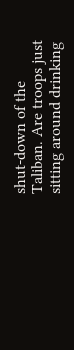shut-down of the Taliban. Are troops just sitting around drinking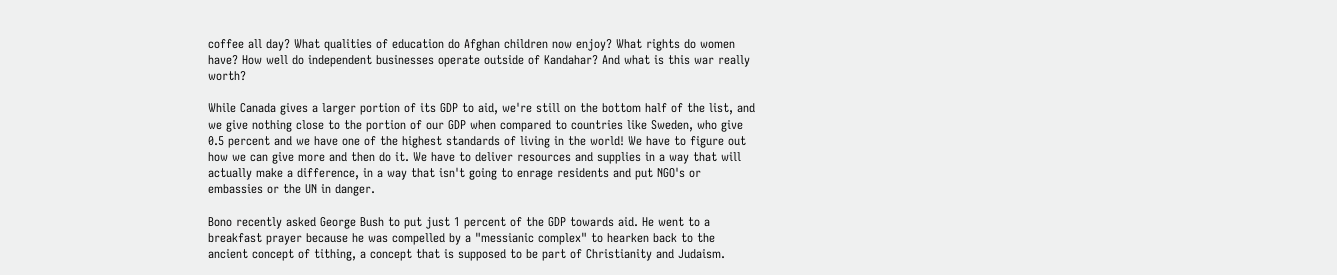coffee all day? What qualities of education do Afghan children now enjoy? What rights do women have? How well do independent businesses operate outside of Kandahar? And what is this war really worth?

While Canada gives a larger portion of its GDP to aid, we're still on the bottom half of the list, and we give nothing close to the portion of our GDP when compared to countries like Sweden, who give 0.5 percent and we have one of the highest standards of living in the world! We have to figure out how we can give more and then do it. We have to deliver resources and supplies in a way that will actually make a difference, in a way that isn't going to enrage residents and put NGO's or embassies or the UN in danger.

Bono recently asked George Bush to put just 1 percent of the GDP towards aid. He went to a breakfast prayer because he was compelled by a "messianic complex" to hearken back to the ancient concept of tithing, a concept that is supposed to be part of Christianity and Judaism.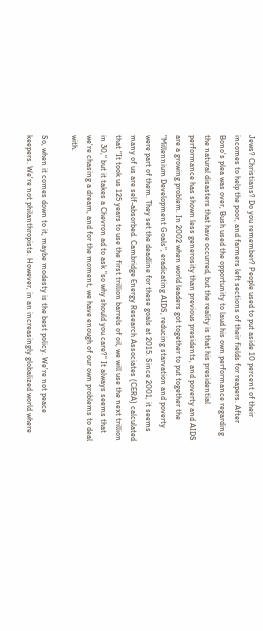Jews? Christians? Do you remember? People used to put aside 10 percent of their incomes to help the poor, and farmers left sections of their fields for reapers. After Bono's plea was over, Bush used the opportunity to laud his own performance regarding the natural disasters that have occurred, but the reality is that his presidential performance has shown less generosity than previous presidents, and poverty and AIDS are a growing problem. In 2002 when world leaders got together to put together the "Millennium Development Goals", eradicating AIDS, reducing starvation and poverty were part of them. They set the deadline for these goals at 2015. Since 2001, it seems many of us are self-absorbed. Cambridge Energy Research Associates (CERA) calculated that "It took us 125 years to use the first trillion barrels of oil, we will use the next trillion in 30," but it takes a Chevron ad to ask "so why should you care?" It always seems that we're chasing a dream, and for the moment, we have enough of our own problems to deal with.

So, when it comes down to it, maybe modesty is the best policy. We're not peace keepers. We're not philanthropists. However, in an increasingly globalized world where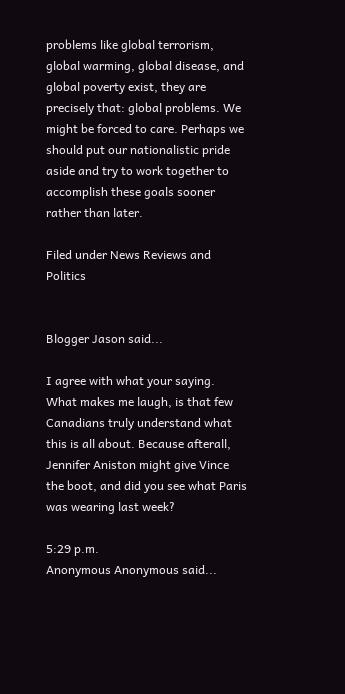problems like global terrorism, global warming, global disease, and global poverty exist, they are precisely that: global problems. We might be forced to care. Perhaps we should put our nationalistic pride aside and try to work together to accomplish these goals sooner rather than later.

Filed under News Reviews and Politics


Blogger Jason said...

I agree with what your saying. What makes me laugh, is that few Canadians truly understand what this is all about. Because afterall, Jennifer Aniston might give Vince the boot, and did you see what Paris was wearing last week?

5:29 p.m.
Anonymous Anonymous said...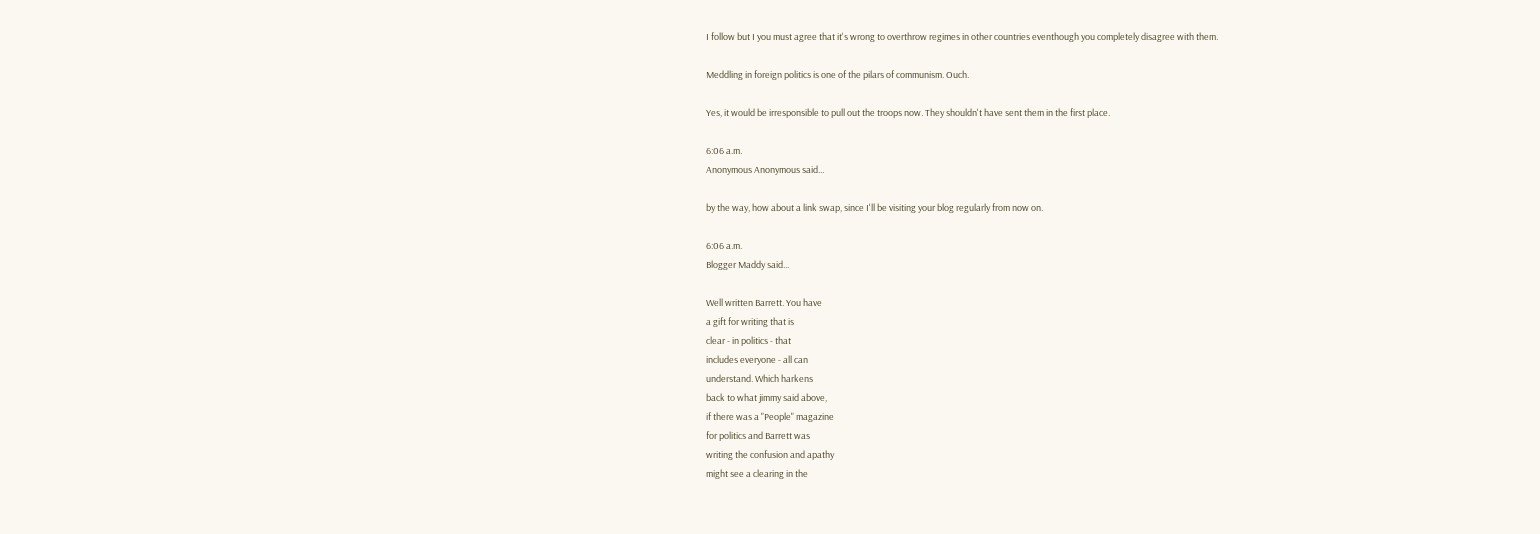I follow but I you must agree that it's wrong to overthrow regimes in other countries eventhough you completely disagree with them.

Meddling in foreign politics is one of the pilars of communism. Ouch.

Yes, it would be irresponsible to pull out the troops now. They shouldn't have sent them in the first place.

6:06 a.m.
Anonymous Anonymous said...

by the way, how about a link swap, since I'll be visiting your blog regularly from now on.

6:06 a.m.
Blogger Maddy said...

Well written Barrett. You have
a gift for writing that is
clear - in politics - that
includes everyone - all can
understand. Which harkens
back to what jimmy said above,
if there was a "People" magazine
for politics and Barrett was
writing the confusion and apathy
might see a clearing in the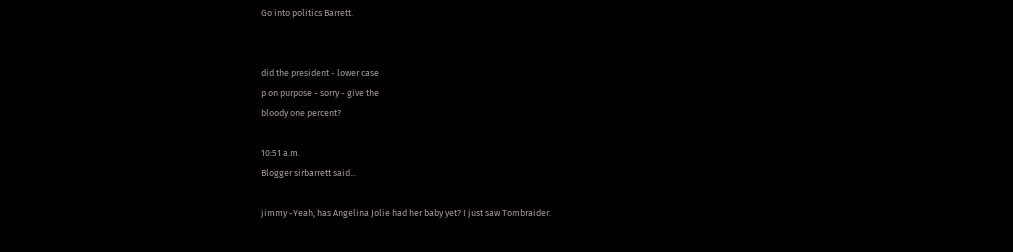Go into politics Barrett.


did the president - lower case
p on purpose - sorry - give the
bloody one percent?

10:51 a.m.
Blogger sirbarrett said...

jimmy -Yeah, has Angelina Jolie had her baby yet? I just saw Tombraider.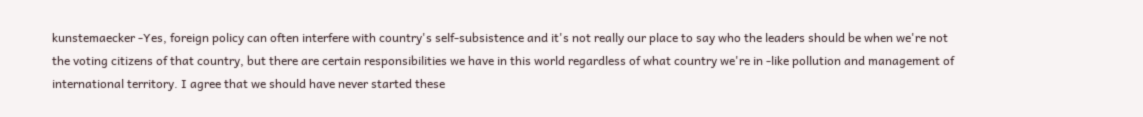kunstemaecker -Yes, foreign policy can often interfere with country's self-subsistence and it's not really our place to say who the leaders should be when we're not the voting citizens of that country, but there are certain responsibilities we have in this world regardless of what country we're in -like pollution and management of international territory. I agree that we should have never started these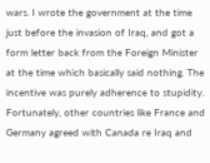wars. I wrote the government at the time just before the invasion of Iraq, and got a form letter back from the Foreign Minister at the time which basically said nothing. The incentive was purely adherence to stupidity. Fortunately, other countries like France and Germany agreed with Canada re Iraq and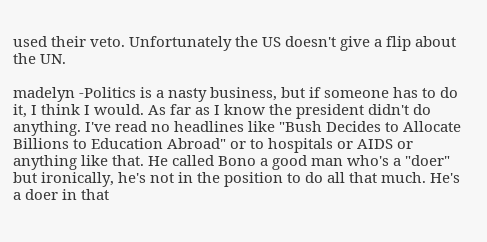used their veto. Unfortunately the US doesn't give a flip about the UN.

madelyn -Politics is a nasty business, but if someone has to do it, I think I would. As far as I know the president didn't do anything. I've read no headlines like "Bush Decides to Allocate Billions to Education Abroad" or to hospitals or AIDS or anything like that. He called Bono a good man who's a "doer" but ironically, he's not in the position to do all that much. He's a doer in that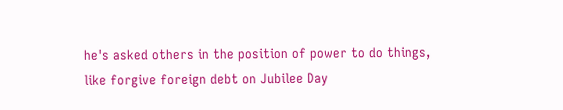he's asked others in the position of power to do things, like forgive foreign debt on Jubilee Day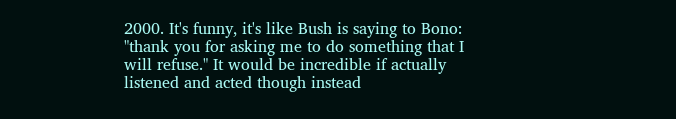2000. It's funny, it's like Bush is saying to Bono: "thank you for asking me to do something that I will refuse." It would be incredible if actually listened and acted though instead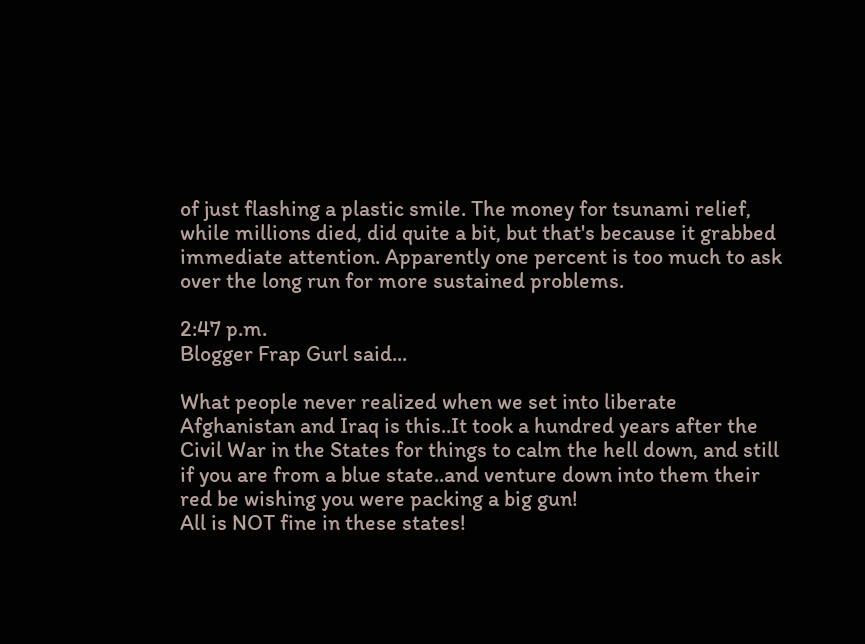of just flashing a plastic smile. The money for tsunami relief, while millions died, did quite a bit, but that's because it grabbed immediate attention. Apparently one percent is too much to ask over the long run for more sustained problems.

2:47 p.m.
Blogger Frap Gurl said...

What people never realized when we set into liberate Afghanistan and Iraq is this..It took a hundred years after the Civil War in the States for things to calm the hell down, and still if you are from a blue state..and venture down into them their red be wishing you were packing a big gun!
All is NOT fine in these states!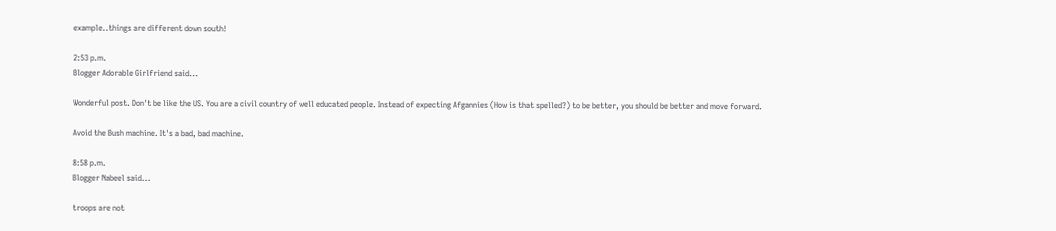example..things are different down south!

2:53 p.m.
Blogger Adorable Girlfriend said...

Wonderful post. Don't be like the US. You are a civil country of well educated people. Instead of expecting Afgannies (How is that spelled?) to be better, you should be better and move forward.

Avoid the Bush machine. It's a bad, bad machine.

8:58 p.m.
Blogger Nabeel said...

troops are not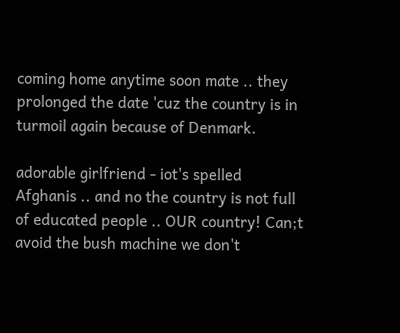coming home anytime soon mate .. they prolonged the date 'cuz the country is in turmoil again because of Denmark.

adorable girlfriend - iot's spelled Afghanis .. and no the country is not full of educated people .. OUR country! Can;t avoid the bush machine we don't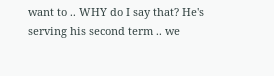want to .. WHY do I say that? He's serving his second term .. we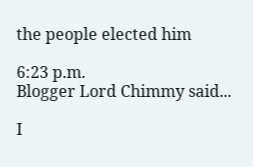the people elected him

6:23 p.m.
Blogger Lord Chimmy said...

I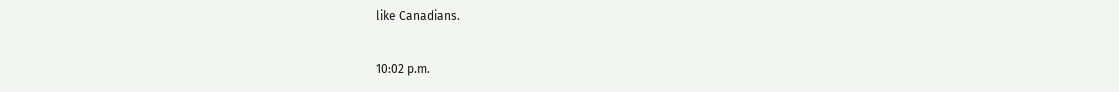like Canadians.

10:02 p.m.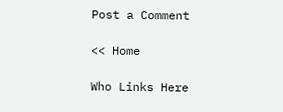Post a Comment

<< Home

Who Links Here